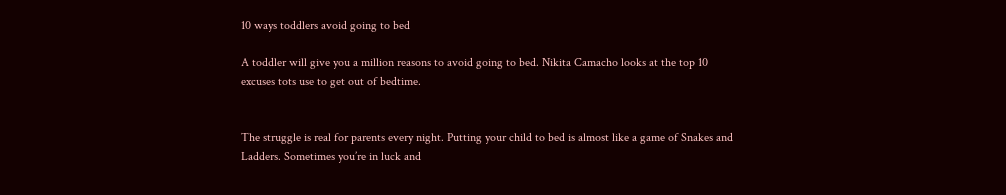10 ways toddlers avoid going to bed

A toddler will give you a million reasons to avoid going to bed. Nikita Camacho looks at the top 10 excuses tots use to get out of bedtime.


The struggle is real for parents every night. Putting your child to bed is almost like a game of Snakes and Ladders. Sometimes you’re in luck and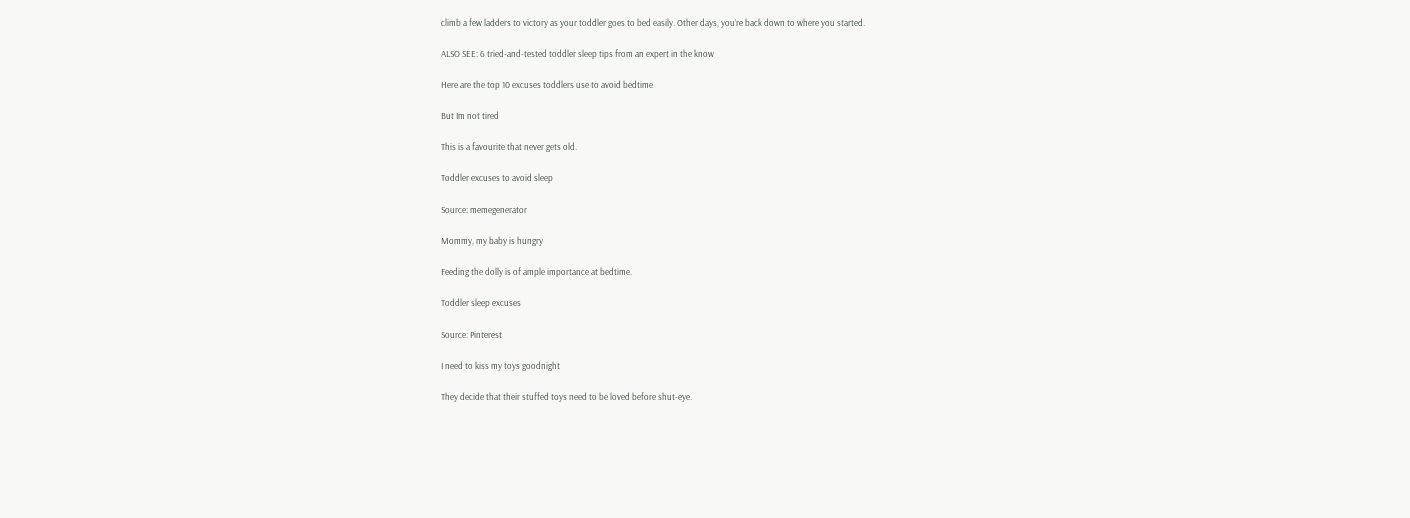climb a few ladders to victory as your toddler goes to bed easily. Other days, you’re back down to where you started.

ALSO SEE: 6 tried-and-tested toddler sleep tips from an expert in the know

Here are the top 10 excuses toddlers use to avoid bedtime

But Im not tired

This is a favourite that never gets old.

Toddler excuses to avoid sleep

Source: memegenerator

Mommy, my baby is hungry

Feeding the dolly is of ample importance at bedtime.

Toddler sleep excuses

Source: Pinterest

I need to kiss my toys goodnight

They decide that their stuffed toys need to be loved before shut-eye.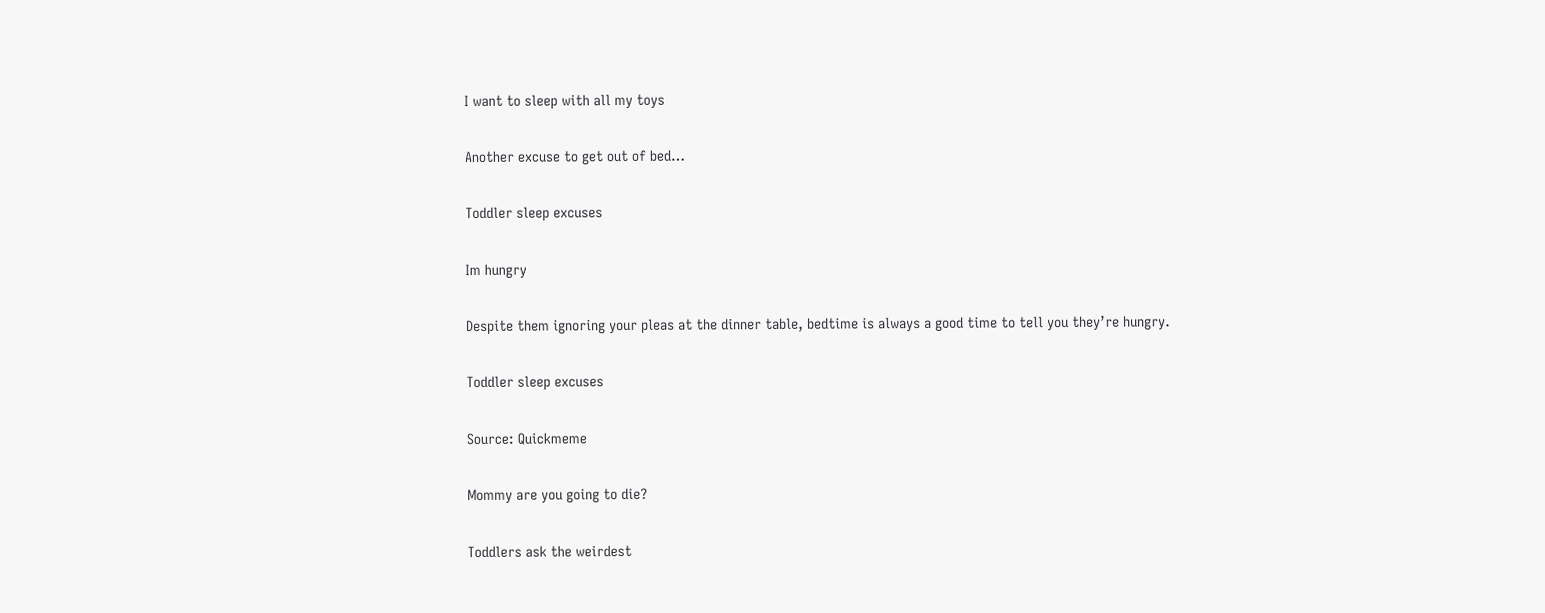I want to sleep with all my toys

Another excuse to get out of bed…

Toddler sleep excuses

Im hungry

Despite them ignoring your pleas at the dinner table, bedtime is always a good time to tell you they’re hungry.

Toddler sleep excuses

Source: Quickmeme

Mommy are you going to die?

Toddlers ask the weirdest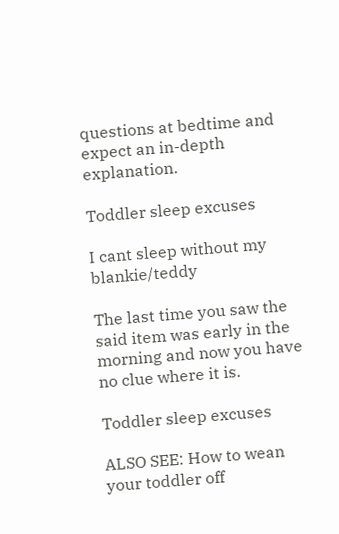questions at bedtime and expect an in-depth explanation.

Toddler sleep excuses

I cant sleep without my blankie/teddy

The last time you saw the said item was early in the morning and now you have no clue where it is.

Toddler sleep excuses

ALSO SEE: How to wean your toddler off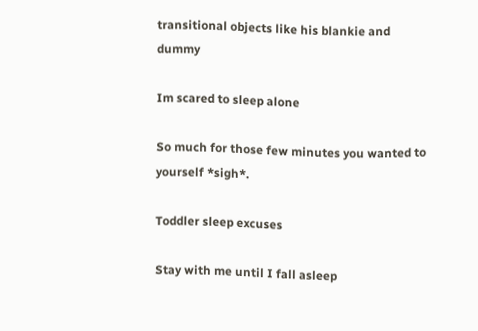transitional objects like his blankie and dummy

Im scared to sleep alone

So much for those few minutes you wanted to yourself *sigh*.

Toddler sleep excuses

Stay with me until I fall asleep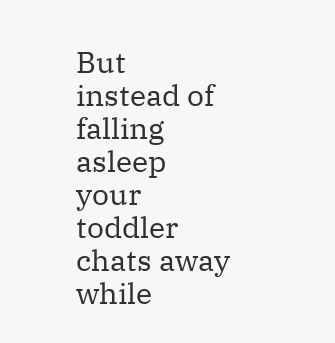But instead of falling asleep your toddler chats away while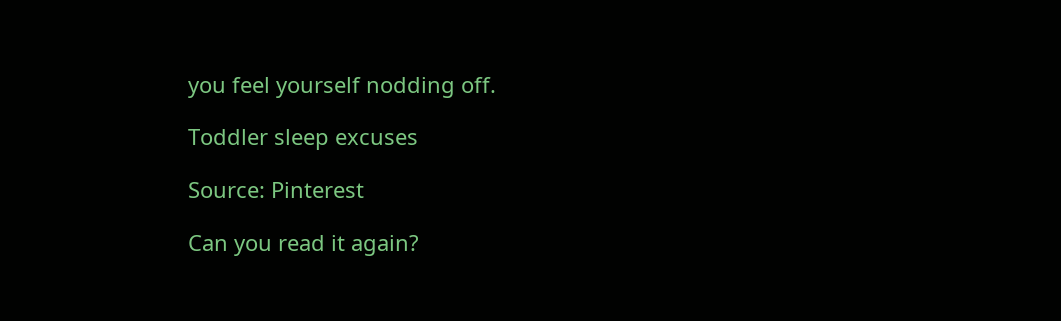you feel yourself nodding off.

Toddler sleep excuses

Source: Pinterest

Can you read it again?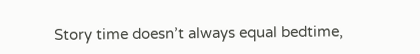Story time doesn’t always equal bedtime,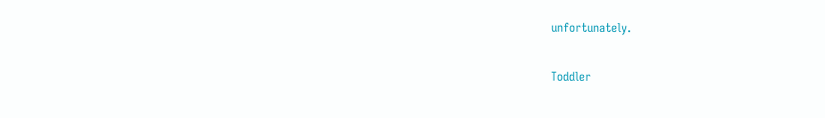unfortunately.

Toddler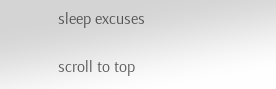sleep excuses

scroll to top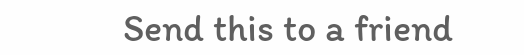Send this to a friend